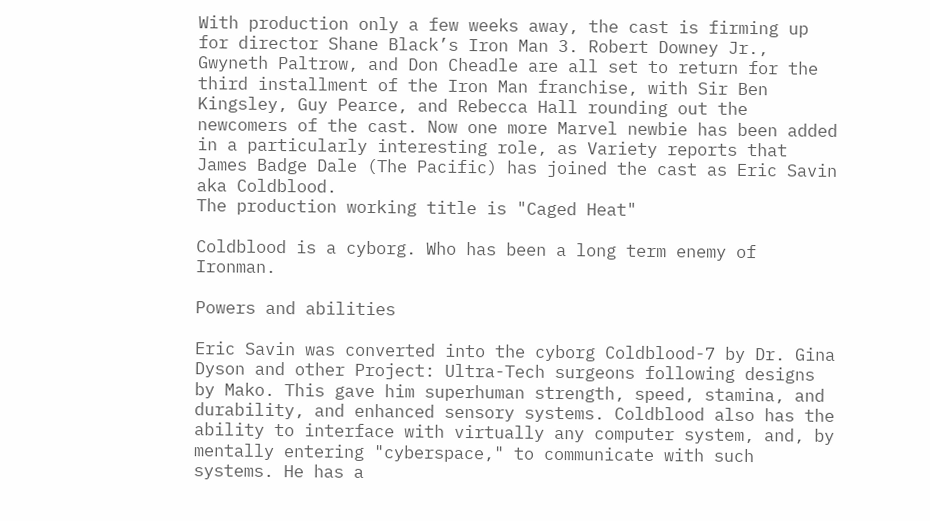With production only a few weeks away, the cast is firming up for director Shane Black’s Iron Man 3. Robert Downey Jr., Gwyneth Paltrow, and Don Cheadle are all set to return for the third installment of the Iron Man franchise, with Sir Ben Kingsley, Guy Pearce, and Rebecca Hall rounding out the newcomers of the cast. Now one more Marvel newbie has been added in a particularly interesting role, as Variety reports that James Badge Dale (The Pacific) has joined the cast as Eric Savin aka Coldblood.
The production working title is "Caged Heat"

Coldblood is a cyborg. Who has been a long term enemy of Ironman.

Powers and abilities

Eric Savin was converted into the cyborg Coldblood-7 by Dr. Gina Dyson and other Project: Ultra-Tech surgeons following designs by Mako. This gave him superhuman strength, speed, stamina, and durability, and enhanced sensory systems. Coldblood also has the ability to interface with virtually any computer system, and, by mentally entering "cyberspace," to communicate with such systems. He has a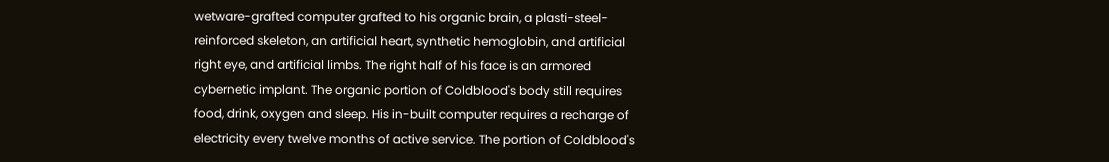wetware-grafted computer grafted to his organic brain, a plasti-steel-reinforced skeleton, an artificial heart, synthetic hemoglobin, and artificial right eye, and artificial limbs. The right half of his face is an armored cybernetic implant. The organic portion of Coldblood's body still requires food, drink, oxygen and sleep. His in-built computer requires a recharge of electricity every twelve months of active service. The portion of Coldblood's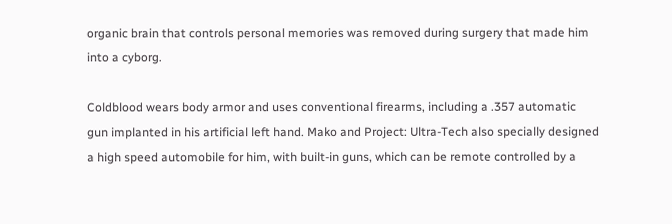organic brain that controls personal memories was removed during surgery that made him into a cyborg.

Coldblood wears body armor and uses conventional firearms, including a .357 automatic gun implanted in his artificial left hand. Mako and Project: Ultra-Tech also specially designed a high speed automobile for him, with built-in guns, which can be remote controlled by a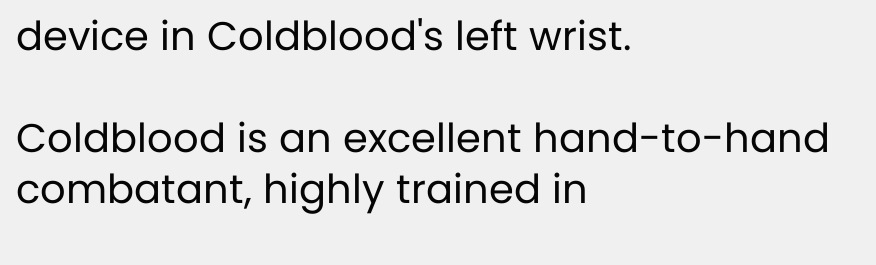device in Coldblood's left wrist.

Coldblood is an excellent hand-to-hand combatant, highly trained in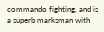commando fighting, and is a superb marksman with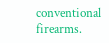conventional firearms.